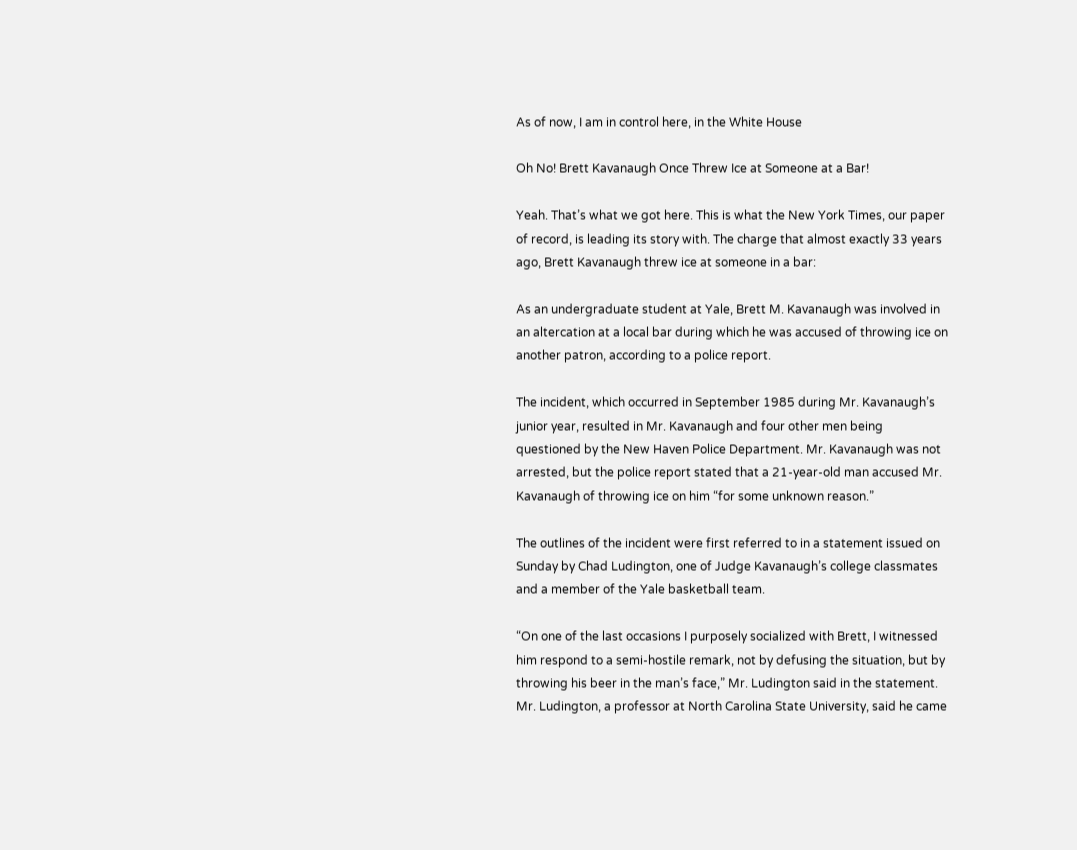As of now, I am in control here, in the White House

Oh No! Brett Kavanaugh Once Threw Ice at Someone at a Bar!

Yeah. That’s what we got here. This is what the New York Times, our paper of record, is leading its story with. The charge that almost exactly 33 years ago, Brett Kavanaugh threw ice at someone in a bar:

As an undergraduate student at Yale, Brett M. Kavanaugh was involved in an altercation at a local bar during which he was accused of throwing ice on another patron, according to a police report.

The incident, which occurred in September 1985 during Mr. Kavanaugh’s junior year, resulted in Mr. Kavanaugh and four other men being questioned by the New Haven Police Department. Mr. Kavanaugh was not arrested, but the police report stated that a 21-year-old man accused Mr. Kavanaugh of throwing ice on him “for some unknown reason.”

The outlines of the incident were first referred to in a statement issued on Sunday by Chad Ludington, one of Judge Kavanaugh’s college classmates and a member of the Yale basketball team.

“On one of the last occasions I purposely socialized with Brett, I witnessed him respond to a semi-hostile remark, not by defusing the situation, but by throwing his beer in the man’s face,” Mr. Ludington said in the statement. Mr. Ludington, a professor at North Carolina State University, said he came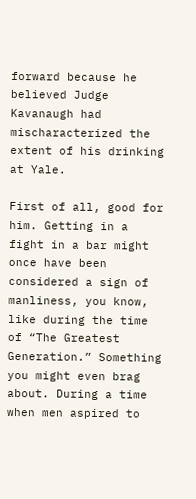forward because he believed Judge Kavanaugh had mischaracterized the extent of his drinking at Yale.

First of all, good for him. Getting in a fight in a bar might once have been considered a sign of manliness, you know, like during the time of “The Greatest Generation.” Something you might even brag about. During a time when men aspired to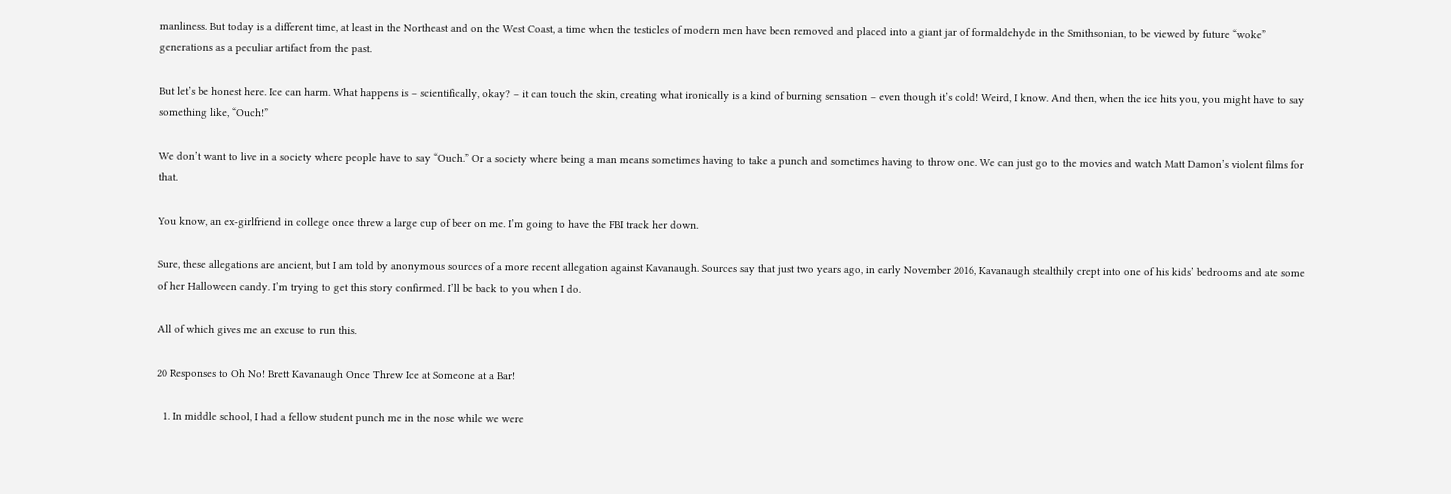manliness. But today is a different time, at least in the Northeast and on the West Coast, a time when the testicles of modern men have been removed and placed into a giant jar of formaldehyde in the Smithsonian, to be viewed by future “woke” generations as a peculiar artifact from the past.

But let’s be honest here. Ice can harm. What happens is – scientifically, okay? – it can touch the skin, creating what ironically is a kind of burning sensation – even though it’s cold! Weird, I know. And then, when the ice hits you, you might have to say something like, “Ouch!”

We don’t want to live in a society where people have to say “Ouch.” Or a society where being a man means sometimes having to take a punch and sometimes having to throw one. We can just go to the movies and watch Matt Damon’s violent films for that.

You know, an ex-girlfriend in college once threw a large cup of beer on me. I’m going to have the FBI track her down.

Sure, these allegations are ancient, but I am told by anonymous sources of a more recent allegation against Kavanaugh. Sources say that just two years ago, in early November 2016, Kavanaugh stealthily crept into one of his kids’ bedrooms and ate some of her Halloween candy. I’m trying to get this story confirmed. I’ll be back to you when I do.

All of which gives me an excuse to run this.

20 Responses to Oh No! Brett Kavanaugh Once Threw Ice at Someone at a Bar!

  1. In middle school, I had a fellow student punch me in the nose while we were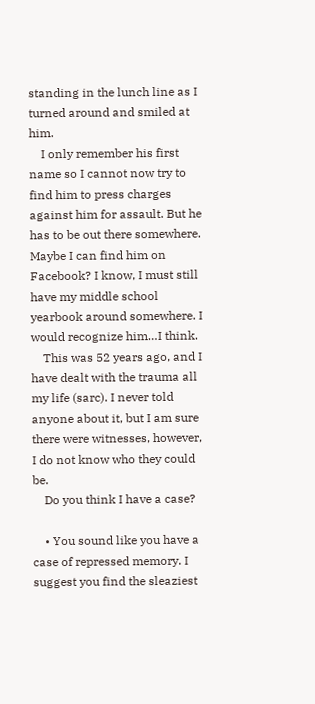standing in the lunch line as I turned around and smiled at him.
    I only remember his first name so I cannot now try to find him to press charges against him for assault. But he has to be out there somewhere. Maybe I can find him on Facebook? I know, I must still have my middle school yearbook around somewhere. I would recognize him…I think.
    This was 52 years ago, and I have dealt with the trauma all my life (sarc). I never told anyone about it, but I am sure there were witnesses, however, I do not know who they could be.
    Do you think I have a case?

    • You sound like you have a case of repressed memory. I suggest you find the sleaziest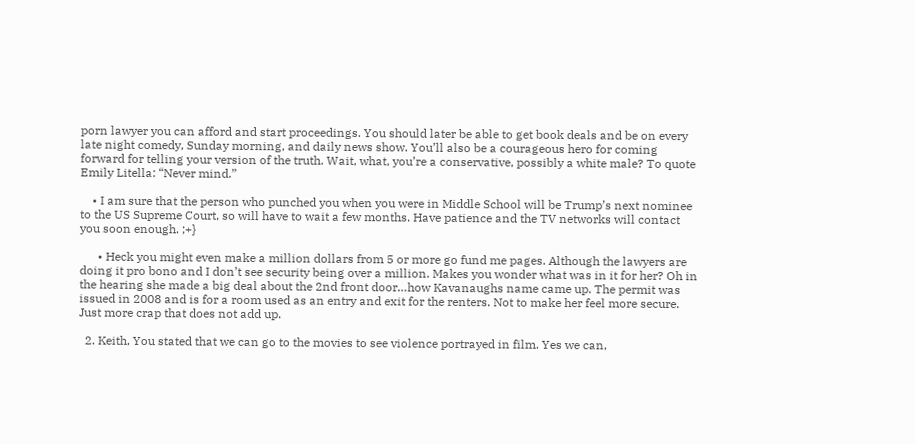porn lawyer you can afford and start proceedings. You should later be able to get book deals and be on every late night comedy, Sunday morning, and daily news show. You’ll also be a courageous hero for coming forward for telling your version of the truth. Wait, what, you’re a conservative, possibly a white male? To quote Emily Litella: “Never mind.”

    • I am sure that the person who punched you when you were in Middle School will be Trump’s next nominee to the US Supreme Court, so will have to wait a few months. Have patience and the TV networks will contact you soon enough. ;+}

      • Heck you might even make a million dollars from 5 or more go fund me pages. Although the lawyers are doing it pro bono and I don’t see security being over a million. Makes you wonder what was in it for her? Oh in the hearing she made a big deal about the 2nd front door…how Kavanaughs name came up. The permit was issued in 2008 and is for a room used as an entry and exit for the renters. Not to make her feel more secure. Just more crap that does not add up.

  2. Keith, You stated that we can go to the movies to see violence portrayed in film. Yes we can,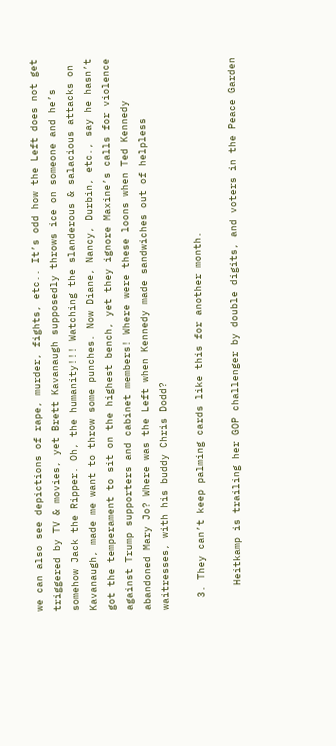we can also see depictions of rape, murder, fights, etc.. It’s odd how the Left does not get triggered by TV & movies, yet Brett Kavanaugh supposedly throws ice on someone and he’s somehow Jack the Ripper. Oh, the humanity!!! Watching the slanderous & salacious attacks on Kavanaugh, made me want to throw some punches. Now Diane, Nancy, Durbin, etc., say he hasn’t got the temperament to sit on the highest bench, yet they ignore Maxine’s calls for violence against Trump supporters and cabinet members! Where were these loons when Ted Kennedy abandoned Mary Jo? Where was the Left when Kennedy made sandwiches out of helpless waitresses, with his buddy Chris Dodd?

  3. They can’t keep palming cards like this for another month.

    Heitkamp is trailing her GOP challenger by double digits, and voters in the Peace Garden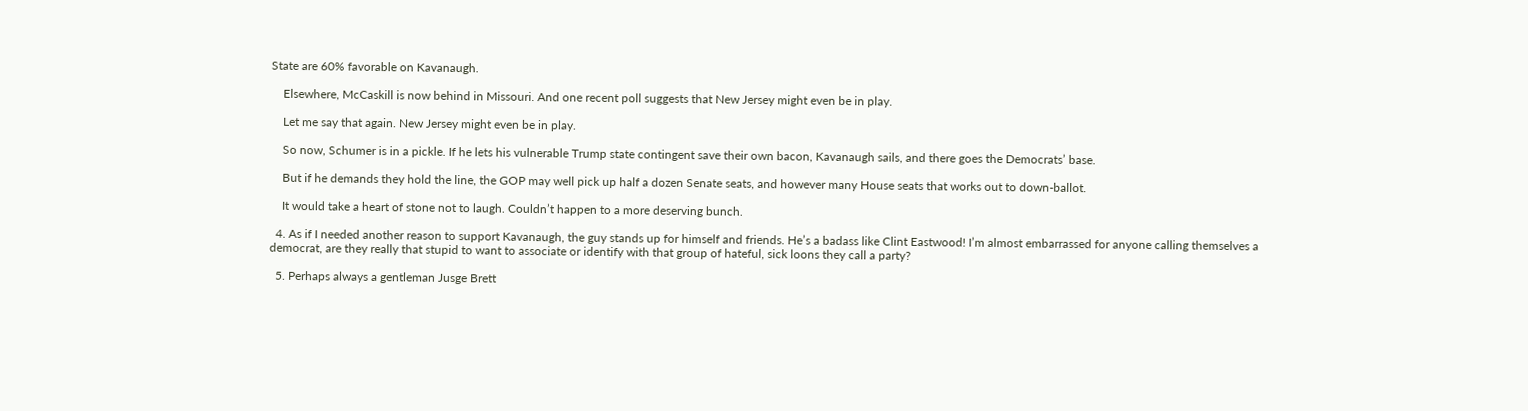State are 60% favorable on Kavanaugh.

    Elsewhere, McCaskill is now behind in Missouri. And one recent poll suggests that New Jersey might even be in play.

    Let me say that again. New Jersey might even be in play.

    So now, Schumer is in a pickle. If he lets his vulnerable Trump state contingent save their own bacon, Kavanaugh sails, and there goes the Democrats’ base.

    But if he demands they hold the line, the GOP may well pick up half a dozen Senate seats, and however many House seats that works out to down-ballot.

    It would take a heart of stone not to laugh. Couldn’t happen to a more deserving bunch.

  4. As if I needed another reason to support Kavanaugh, the guy stands up for himself and friends. He’s a badass like Clint Eastwood! I’m almost embarrassed for anyone calling themselves a democrat, are they really that stupid to want to associate or identify with that group of hateful, sick loons they call a party?

  5. Perhaps always a gentleman Jusge Brett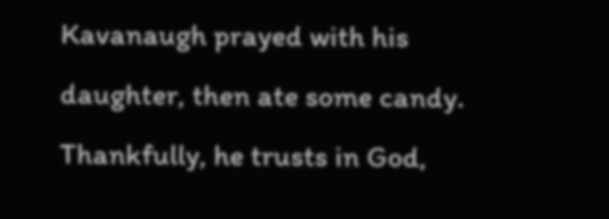Kavanaugh prayed with his daughter, then ate some candy. Thankfully, he trusts in God,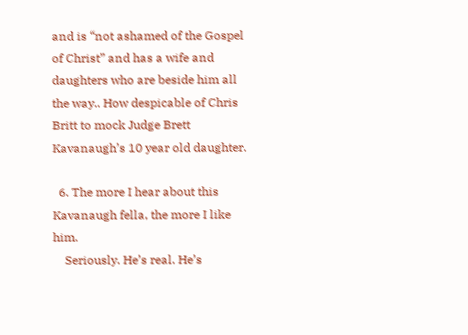and is “not ashamed of the Gospel of Christ” and has a wife and daughters who are beside him all the way.. How despicable of Chris Britt to mock Judge Brett Kavanaugh’s 10 year old daughter.

  6. The more I hear about this Kavanaugh fella, the more I like him.
    Seriously. He’s real. He’s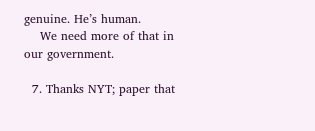genuine. He’s human.
    We need more of that in our government.

  7. Thanks NYT; paper that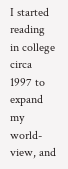I started reading in college circa 1997 to expand my world-view, and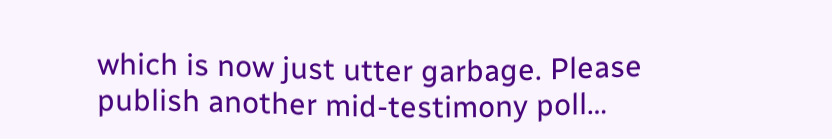which is now just utter garbage. Please publish another mid-testimony poll…